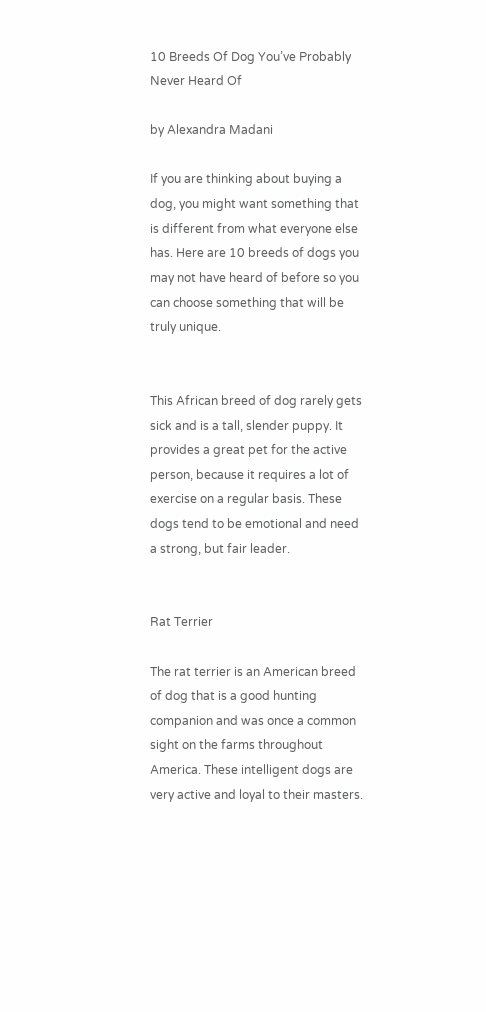10 Breeds Of Dog You’ve Probably Never Heard Of

by Alexandra Madani

If you are thinking about buying a dog, you might want something that is different from what everyone else has. Here are 10 breeds of dogs you may not have heard of before so you can choose something that will be truly unique.


This African breed of dog rarely gets sick and is a tall, slender puppy. It provides a great pet for the active person, because it requires a lot of exercise on a regular basis. These dogs tend to be emotional and need a strong, but fair leader.


Rat Terrier

The rat terrier is an American breed of dog that is a good hunting companion and was once a common sight on the farms throughout America. These intelligent dogs are very active and loyal to their masters.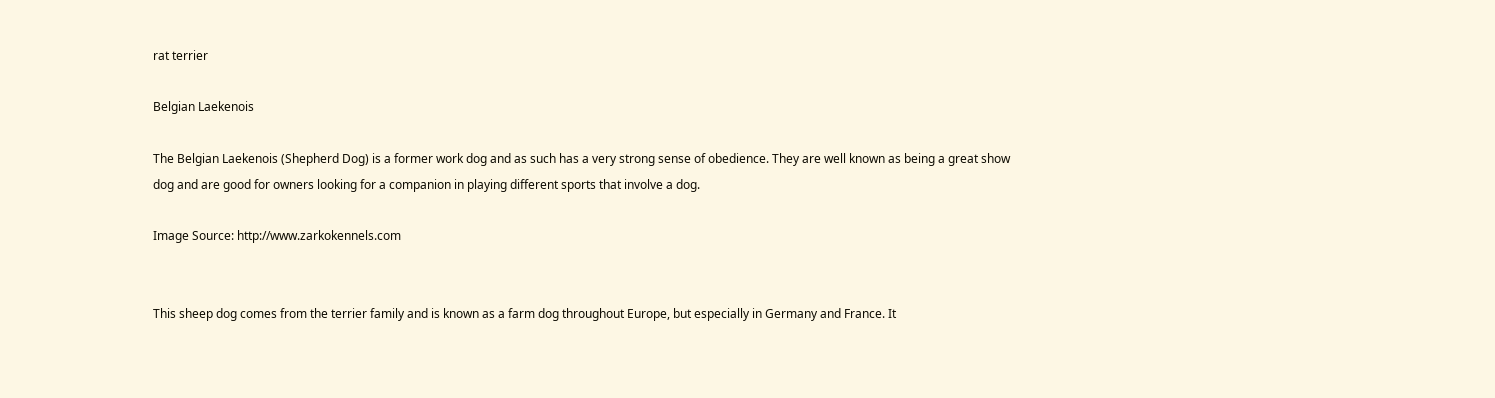rat terrier

Belgian Laekenois

The Belgian Laekenois (Shepherd Dog) is a former work dog and as such has a very strong sense of obedience. They are well known as being a great show dog and are good for owners looking for a companion in playing different sports that involve a dog.

Image Source: http://www.zarkokennels.com


This sheep dog comes from the terrier family and is known as a farm dog throughout Europe, but especially in Germany and France. It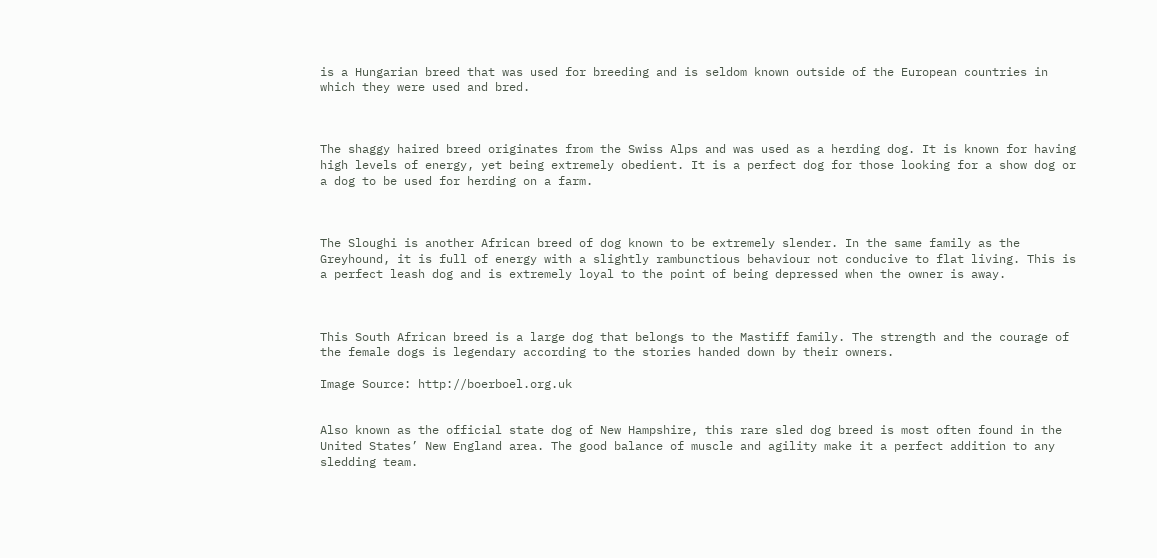is a Hungarian breed that was used for breeding and is seldom known outside of the European countries in which they were used and bred.



The shaggy haired breed originates from the Swiss Alps and was used as a herding dog. It is known for having high levels of energy, yet being extremely obedient. It is a perfect dog for those looking for a show dog or a dog to be used for herding on a farm.



The Sloughi is another African breed of dog known to be extremely slender. In the same family as the Greyhound, it is full of energy with a slightly rambunctious behaviour not conducive to flat living. This is a perfect leash dog and is extremely loyal to the point of being depressed when the owner is away.



This South African breed is a large dog that belongs to the Mastiff family. The strength and the courage of the female dogs is legendary according to the stories handed down by their owners.

Image Source: http://boerboel.org.uk


Also known as the official state dog of New Hampshire, this rare sled dog breed is most often found in the United States’ New England area. The good balance of muscle and agility make it a perfect addition to any sledding team.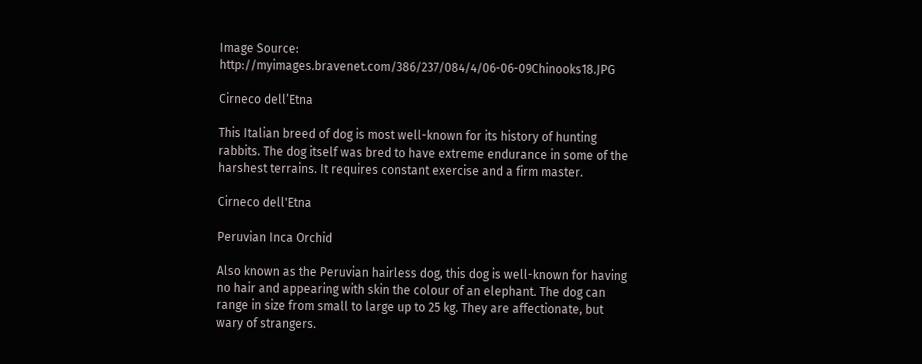Image Source: http://myimages.bravenet.com/386/237/084/4/06-06-09Chinooks18.JPG

Cirneco dell’Etna

This Italian breed of dog is most well-known for its history of hunting rabbits. The dog itself was bred to have extreme endurance in some of the harshest terrains. It requires constant exercise and a firm master.

Cirneco dell'Etna

Peruvian Inca Orchid

Also known as the Peruvian hairless dog, this dog is well-known for having no hair and appearing with skin the colour of an elephant. The dog can range in size from small to large up to 25 kg. They are affectionate, but wary of strangers.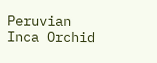Peruvian Inca Orchid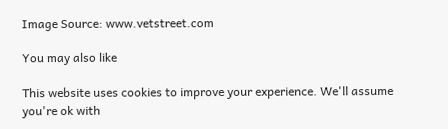Image Source: www.vetstreet.com

You may also like

This website uses cookies to improve your experience. We'll assume you're ok with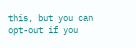this, but you can opt-out if you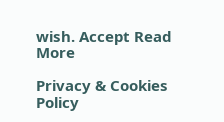wish. Accept Read More

Privacy & Cookies Policy